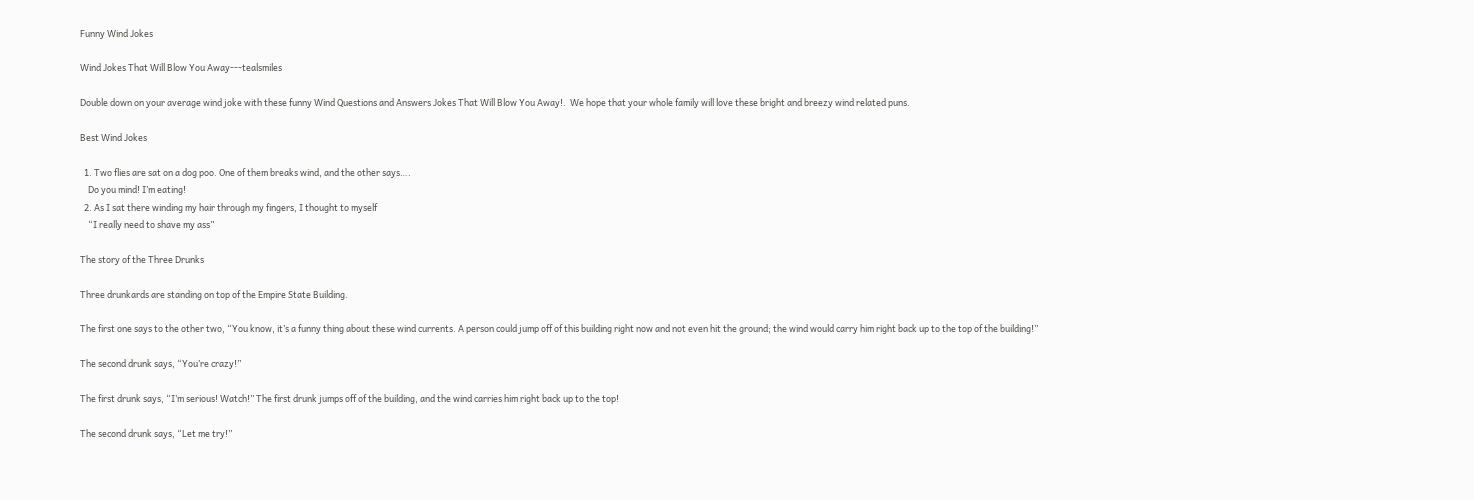Funny Wind Jokes

Wind Jokes That Will Blow You Away---tealsmiles

Double down on your average wind joke with these funny Wind Questions and Answers Jokes That Will Blow You Away!.  We hope that your whole family will love these bright and breezy wind related puns.

Best Wind Jokes

  1. Two flies are sat on a dog poo. One of them breaks wind, and the other says….
    Do you mind! I’m eating!
  2. As I sat there winding my hair through my fingers, I thought to myself
    “I really need to shave my ass”

The story of the Three Drunks

Three drunkards are standing on top of the Empire State Building.

The first one says to the other two, “You know, it’s a funny thing about these wind currents. A person could jump off of this building right now and not even hit the ground; the wind would carry him right back up to the top of the building!”

The second drunk says, “You’re crazy!”

The first drunk says, “I’m serious! Watch!” The first drunk jumps off of the building, and the wind carries him right back up to the top!

The second drunk says, “Let me try!”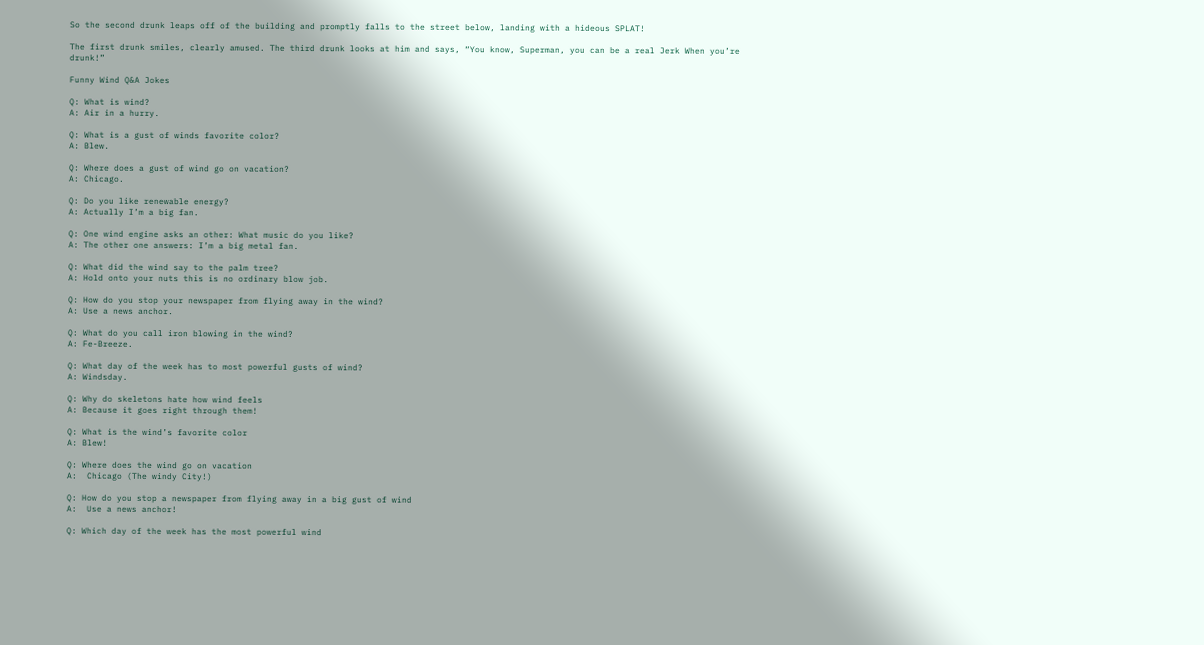So the second drunk leaps off of the building and promptly falls to the street below, landing with a hideous SPLAT!

The first drunk smiles, clearly amused. The third drunk looks at him and says, “You know, Superman, you can be a real Jerk When you’re drunk!”

Funny Wind Q&A Jokes

Q: What is wind?
A: Air in a hurry.

Q: What is a gust of winds favorite color?
A: Blew.

Q: Where does a gust of wind go on vacation?
A: Chicago.

Q: Do you like renewable energy?
A: Actually I’m a big fan.

Q: One wind engine asks an other: What music do you like?
A: The other one answers: I’m a big metal fan.

Q: What did the wind say to the palm tree?
A: Hold onto your nuts this is no ordinary blow job.

Q: How do you stop your newspaper from flying away in the wind?
A: Use a news anchor.

Q: What do you call iron blowing in the wind?
A: Fe-Breeze.

Q: What day of the week has to most powerful gusts of wind?
A: Windsday.

Q: Why do skeletons hate how wind feels
A: Because it goes right through them!

Q: What is the wind’s favorite color
A: Blew!

Q: Where does the wind go on vacation
A:  Chicago (The windy City!)

Q: How do you stop a newspaper from flying away in a big gust of wind
A:  Use a news anchor!

Q: Which day of the week has the most powerful wind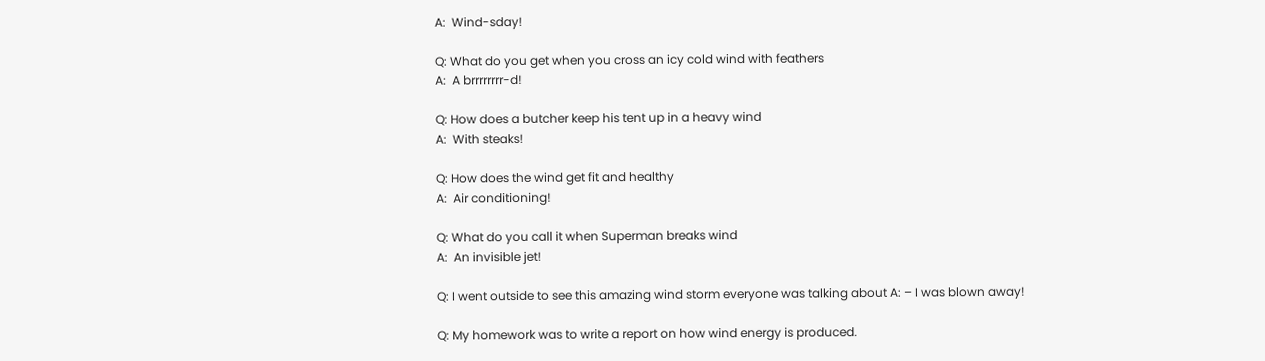A:  Wind-sday!

Q: What do you get when you cross an icy cold wind with feathers
A:  A brrrrrrrr-d!

Q: How does a butcher keep his tent up in a heavy wind
A:  With steaks!

Q: How does the wind get fit and healthy
A:  Air conditioning!

Q: What do you call it when Superman breaks wind
A:  An invisible jet!

Q: I went outside to see this amazing wind storm everyone was talking about A: – I was blown away!

Q: My homework was to write a report on how wind energy is produced.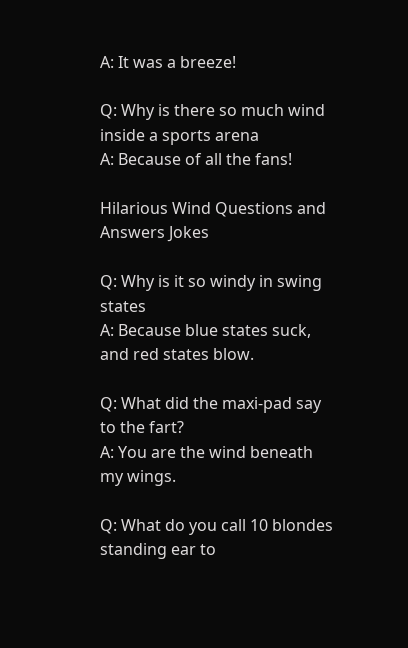A: It was a breeze!

Q: Why is there so much wind inside a sports arena
A: Because of all the fans!

Hilarious Wind Questions and Answers Jokes

Q: Why is it so windy in swing states
A: Because blue states suck, and red states blow.

Q: What did the maxi-pad say to the fart?
A: You are the wind beneath my wings.

Q: What do you call 10 blondes standing ear to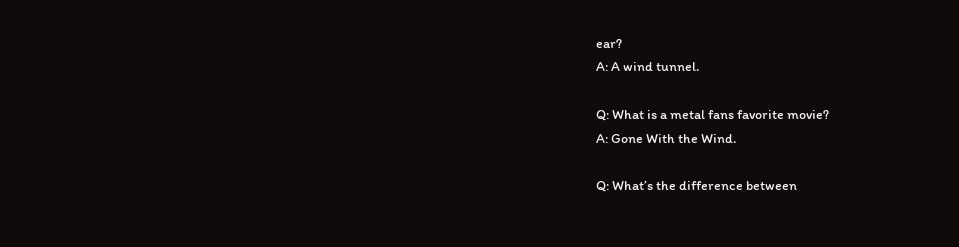ear?
A: A wind tunnel.

Q: What is a metal fans favorite movie?
A: Gone With the Wind.

Q: What’s the difference between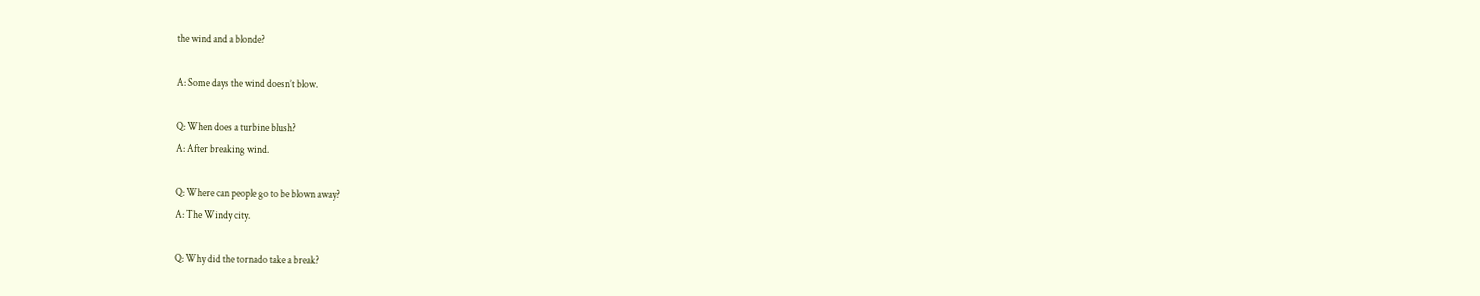the wind and a blonde?

A: Some days the wind doesn’t blow.

Q: When does a turbine blush?
A: After breaking wind.

Q: Where can people go to be blown away?
A: The Windy city.

Q: Why did the tornado take a break?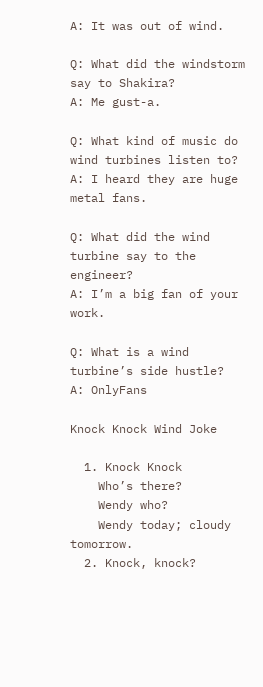A: It was out of wind.

Q: What did the windstorm say to Shakira?
A: Me gust-a.

Q: What kind of music do wind turbines listen to?
A: I heard they are huge metal fans.

Q: What did the wind turbine say to the engineer?
A: I’m a big fan of your work.

Q: What is a wind turbine’s side hustle?
A: OnlyFans

Knock Knock Wind Joke

  1. Knock Knock
    Who’s there?
    Wendy who?
    Wendy today; cloudy tomorrow.
  2. Knock, knock?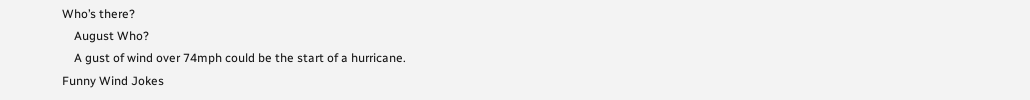Who’s there?
    August Who?
    A gust of wind over 74mph could be the start of a hurricane.
Funny Wind Jokes